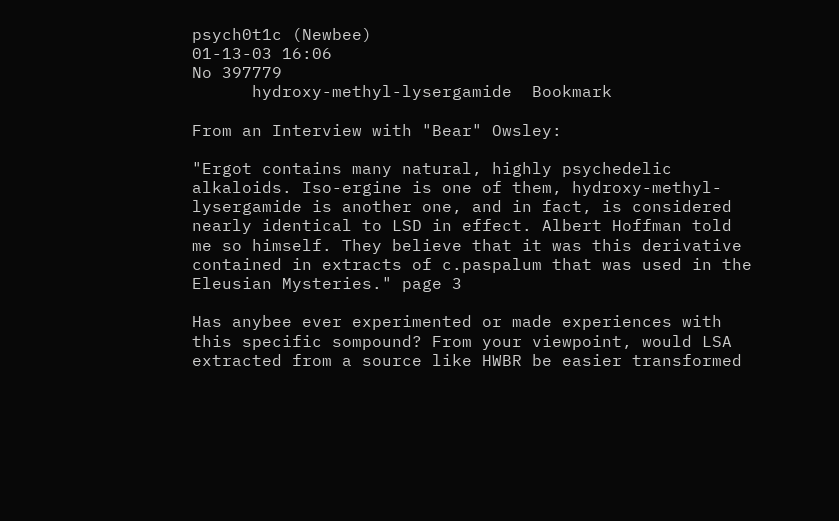psych0t1c (Newbee)
01-13-03 16:06
No 397779
      hydroxy-methyl-lysergamide  Bookmark

From an Interview with "Bear" Owsley:

"Ergot contains many natural, highly psychedelic alkaloids. Iso-ergine is one of them, hydroxy-methyl-lysergamide is another one, and in fact, is considered nearly identical to LSD in effect. Albert Hoffman told me so himself. They believe that it was this derivative contained in extracts of c.paspalum that was used in the Eleusian Mysteries." page 3

Has anybee ever experimented or made experiences with this specific sompound? From your viewpoint, would LSA extracted from a source like HWBR be easier transformed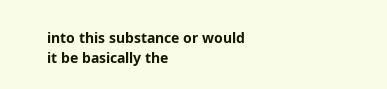into this substance or would it be basically the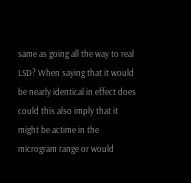same as going all the way to real LSD? When saying that it would be nearly identical in effect does could this also imply that it might be actime in the microgram range or would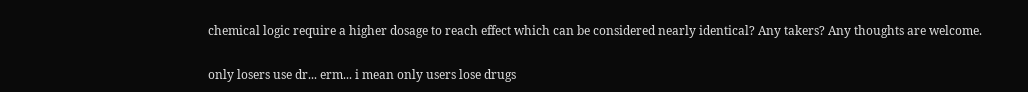chemical logic require a higher dosage to reach effect which can be considered nearly identical? Any takers? Any thoughts are welcome.

only losers use dr... erm... i mean only users lose drugs